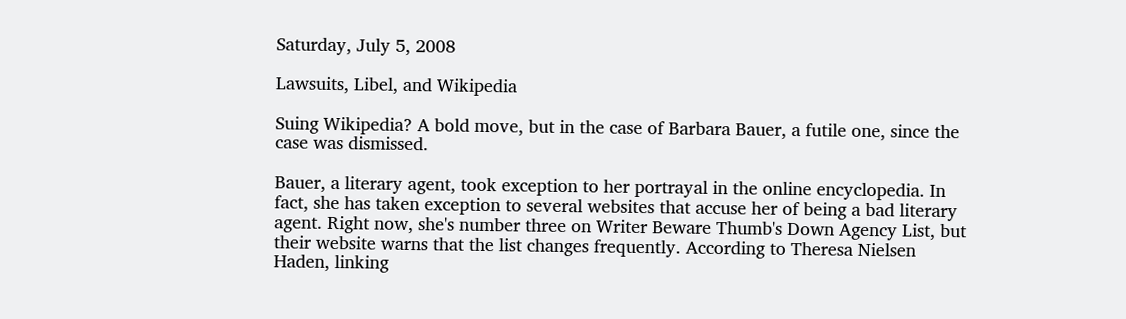Saturday, July 5, 2008

Lawsuits, Libel, and Wikipedia

Suing Wikipedia? A bold move, but in the case of Barbara Bauer, a futile one, since the case was dismissed.

Bauer, a literary agent, took exception to her portrayal in the online encyclopedia. In fact, she has taken exception to several websites that accuse her of being a bad literary agent. Right now, she's number three on Writer Beware Thumb's Down Agency List, but their website warns that the list changes frequently. According to Theresa Nielsen Haden, linking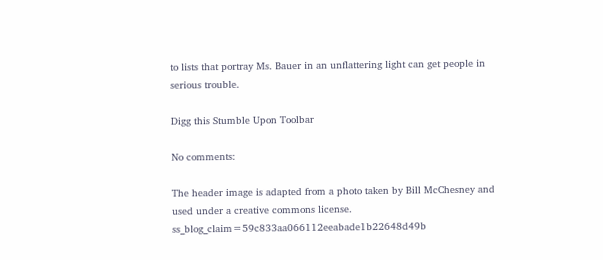to lists that portray Ms. Bauer in an unflattering light can get people in serious trouble.

Digg this Stumble Upon Toolbar

No comments:

The header image is adapted from a photo taken by Bill McChesney and used under a creative commons license.
ss_blog_claim=59c833aa066112eeabade1b22648d49b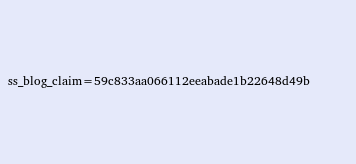ss_blog_claim=59c833aa066112eeabade1b22648d49b